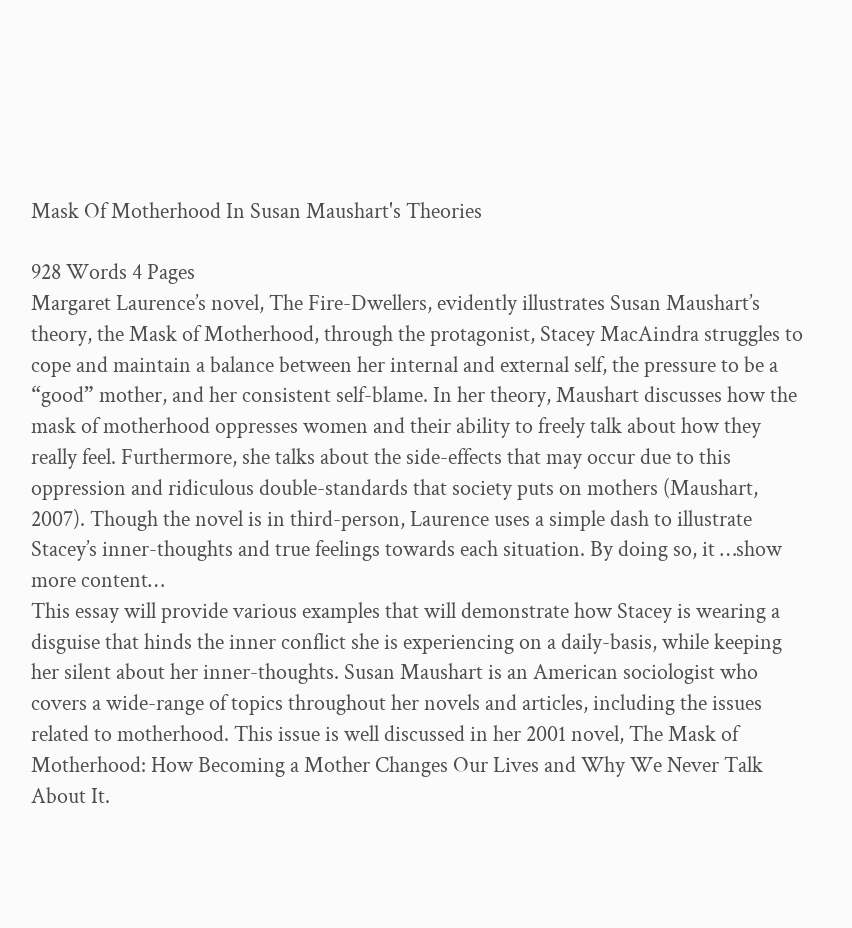Mask Of Motherhood In Susan Maushart's Theories

928 Words 4 Pages
Margaret Laurence’s novel, The Fire-Dwellers, evidently illustrates Susan Maushart’s theory, the Mask of Motherhood, through the protagonist, Stacey MacAindra struggles to cope and maintain a balance between her internal and external self, the pressure to be a “good” mother, and her consistent self-blame. In her theory, Maushart discusses how the mask of motherhood oppresses women and their ability to freely talk about how they really feel. Furthermore, she talks about the side-effects that may occur due to this oppression and ridiculous double-standards that society puts on mothers (Maushart, 2007). Though the novel is in third-person, Laurence uses a simple dash to illustrate Stacey’s inner-thoughts and true feelings towards each situation. By doing so, it …show more content…
This essay will provide various examples that will demonstrate how Stacey is wearing a disguise that hinds the inner conflict she is experiencing on a daily-basis, while keeping her silent about her inner-thoughts. Susan Maushart is an American sociologist who covers a wide-range of topics throughout her novels and articles, including the issues related to motherhood. This issue is well discussed in her 2001 novel, The Mask of Motherhood: How Becoming a Mother Changes Our Lives and Why We Never Talk About It.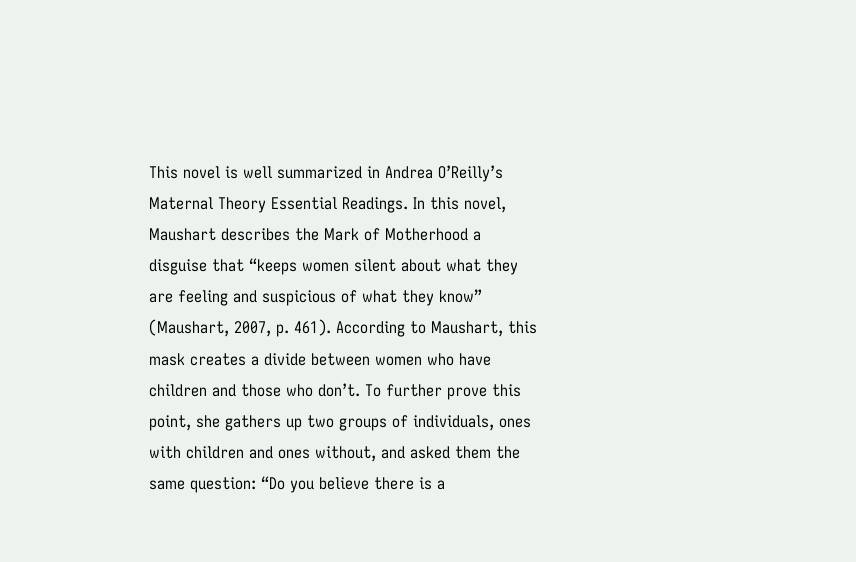This novel is well summarized in Andrea O’Reilly’s Maternal Theory Essential Readings. In this novel, Maushart describes the Mark of Motherhood a disguise that “keeps women silent about what they are feeling and suspicious of what they know” (Maushart, 2007, p. 461). According to Maushart, this mask creates a divide between women who have children and those who don’t. To further prove this point, she gathers up two groups of individuals, ones with children and ones without, and asked them the same question: “Do you believe there is a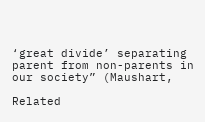‘great divide’ separating parent from non-parents in our society” (Maushart,

Related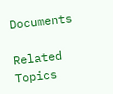Documents

Related Topics